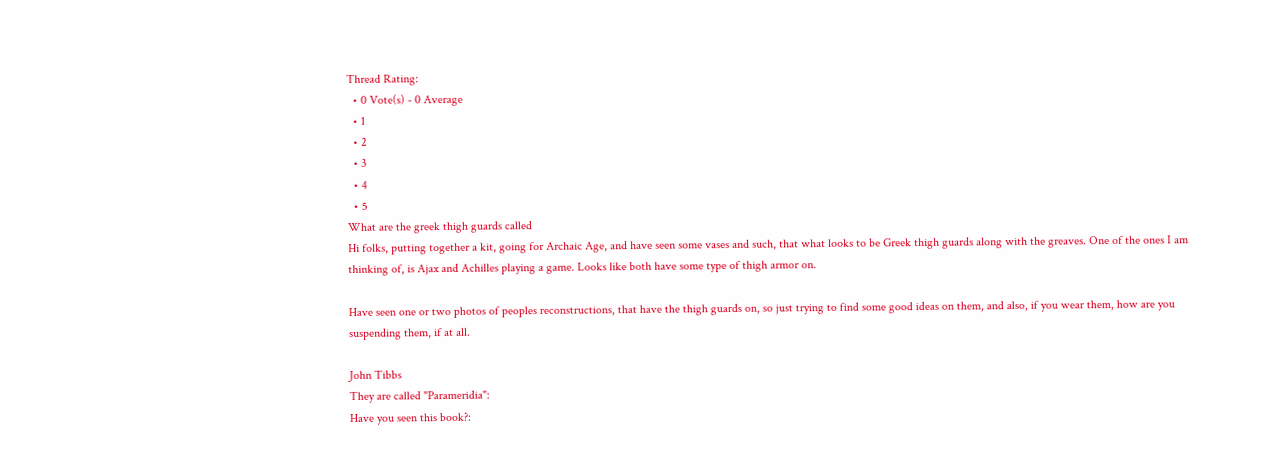Thread Rating:
  • 0 Vote(s) - 0 Average
  • 1
  • 2
  • 3
  • 4
  • 5
What are the greek thigh guards called
Hi folks, putting together a kit, going for Archaic Age, and have seen some vases and such, that what looks to be Greek thigh guards along with the greaves. One of the ones I am thinking of, is Ajax and Achilles playing a game. Looks like both have some type of thigh armor on.

Have seen one or two photos of peoples reconstructions, that have the thigh guards on, so just trying to find some good ideas on them, and also, if you wear them, how are you suspending them, if at all.

John Tibbs
They are called "Parameridia":
Have you seen this book?: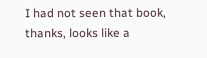I had not seen that book, thanks, looks like a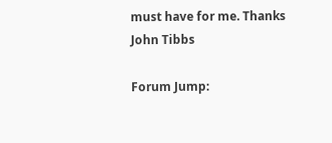must have for me. Thanks
John Tibbs

Forum Jump: